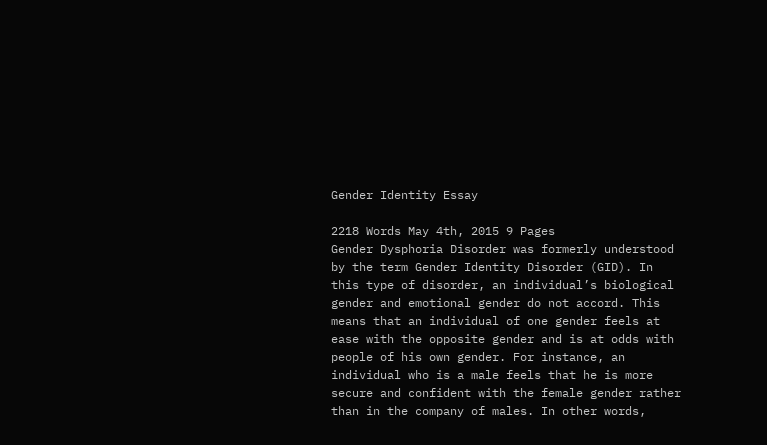Gender Identity Essay

2218 Words May 4th, 2015 9 Pages
Gender Dysphoria Disorder was formerly understood by the term Gender Identity Disorder (GID). In this type of disorder, an individual’s biological gender and emotional gender do not accord. This means that an individual of one gender feels at ease with the opposite gender and is at odds with people of his own gender. For instance, an individual who is a male feels that he is more secure and confident with the female gender rather than in the company of males. In other words,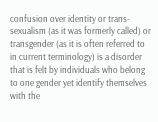confusion over identity or trans-sexualism (as it was formerly called) or transgender (as it is often referred to in current terminology) is a disorder that is felt by individuals who belong to one gender yet identify themselves with the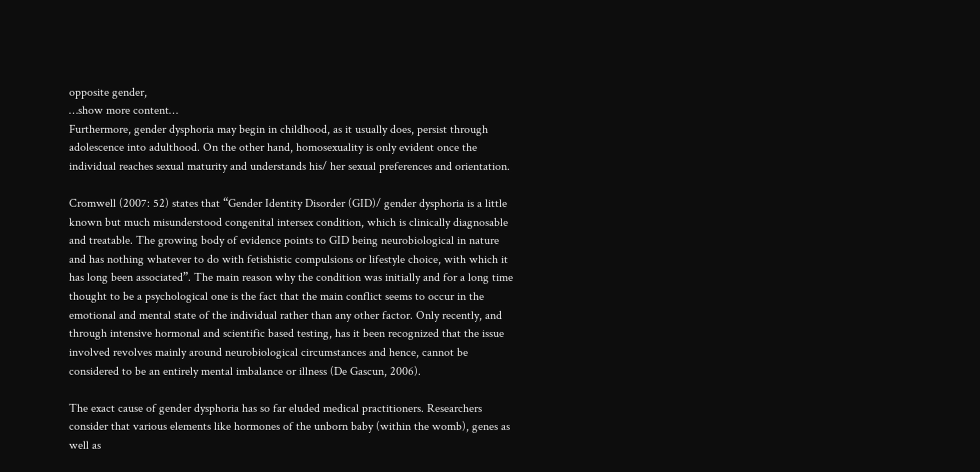opposite gender,
…show more content…
Furthermore, gender dysphoria may begin in childhood, as it usually does, persist through adolescence into adulthood. On the other hand, homosexuality is only evident once the individual reaches sexual maturity and understands his/ her sexual preferences and orientation.

Cromwell (2007: 52) states that “Gender Identity Disorder (GID)/ gender dysphoria is a little known but much misunderstood congenital intersex condition, which is clinically diagnosable and treatable. The growing body of evidence points to GID being neurobiological in nature and has nothing whatever to do with fetishistic compulsions or lifestyle choice, with which it has long been associated”. The main reason why the condition was initially and for a long time thought to be a psychological one is the fact that the main conflict seems to occur in the emotional and mental state of the individual rather than any other factor. Only recently, and through intensive hormonal and scientific based testing, has it been recognized that the issue involved revolves mainly around neurobiological circumstances and hence, cannot be considered to be an entirely mental imbalance or illness (De Gascun, 2006).

The exact cause of gender dysphoria has so far eluded medical practitioners. Researchers consider that various elements like hormones of the unborn baby (within the womb), genes as well as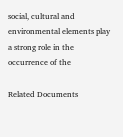social, cultural and environmental elements play a strong role in the occurrence of the

Related Documents